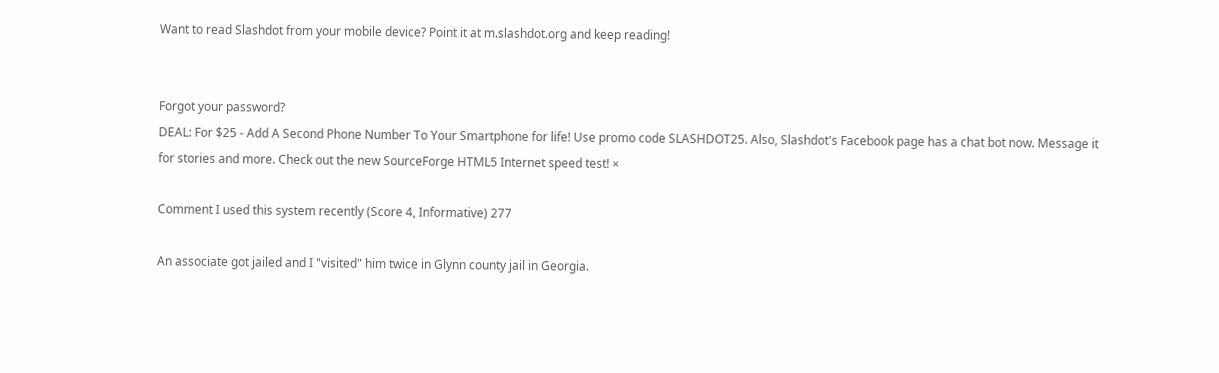Want to read Slashdot from your mobile device? Point it at m.slashdot.org and keep reading!


Forgot your password?
DEAL: For $25 - Add A Second Phone Number To Your Smartphone for life! Use promo code SLASHDOT25. Also, Slashdot's Facebook page has a chat bot now. Message it for stories and more. Check out the new SourceForge HTML5 Internet speed test! ×

Comment I used this system recently (Score 4, Informative) 277

An associate got jailed and I "visited" him twice in Glynn county jail in Georgia.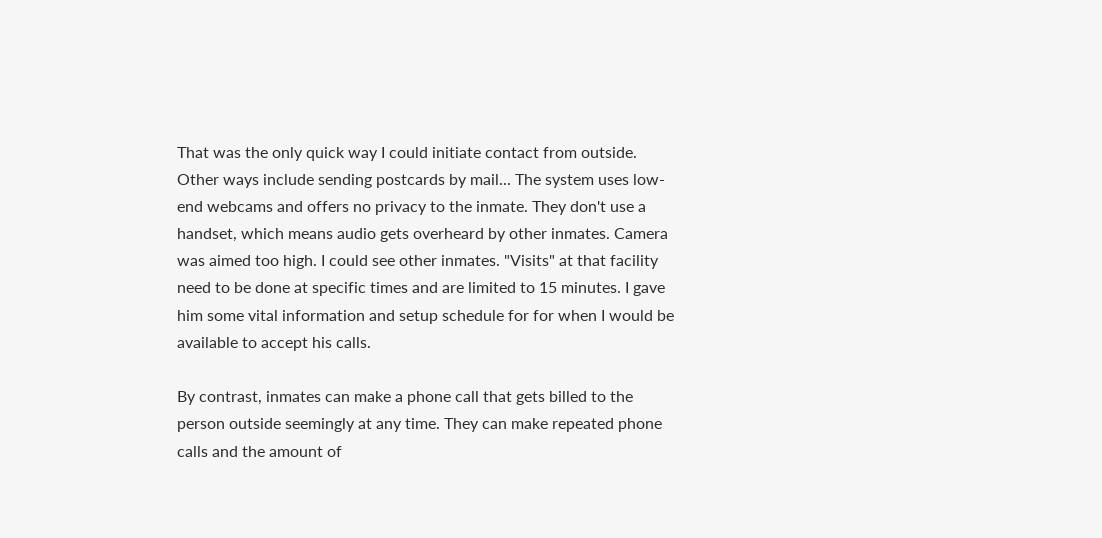That was the only quick way I could initiate contact from outside. Other ways include sending postcards by mail... The system uses low-end webcams and offers no privacy to the inmate. They don't use a handset, which means audio gets overheard by other inmates. Camera was aimed too high. I could see other inmates. "Visits" at that facility need to be done at specific times and are limited to 15 minutes. I gave him some vital information and setup schedule for for when I would be available to accept his calls.

By contrast, inmates can make a phone call that gets billed to the person outside seemingly at any time. They can make repeated phone calls and the amount of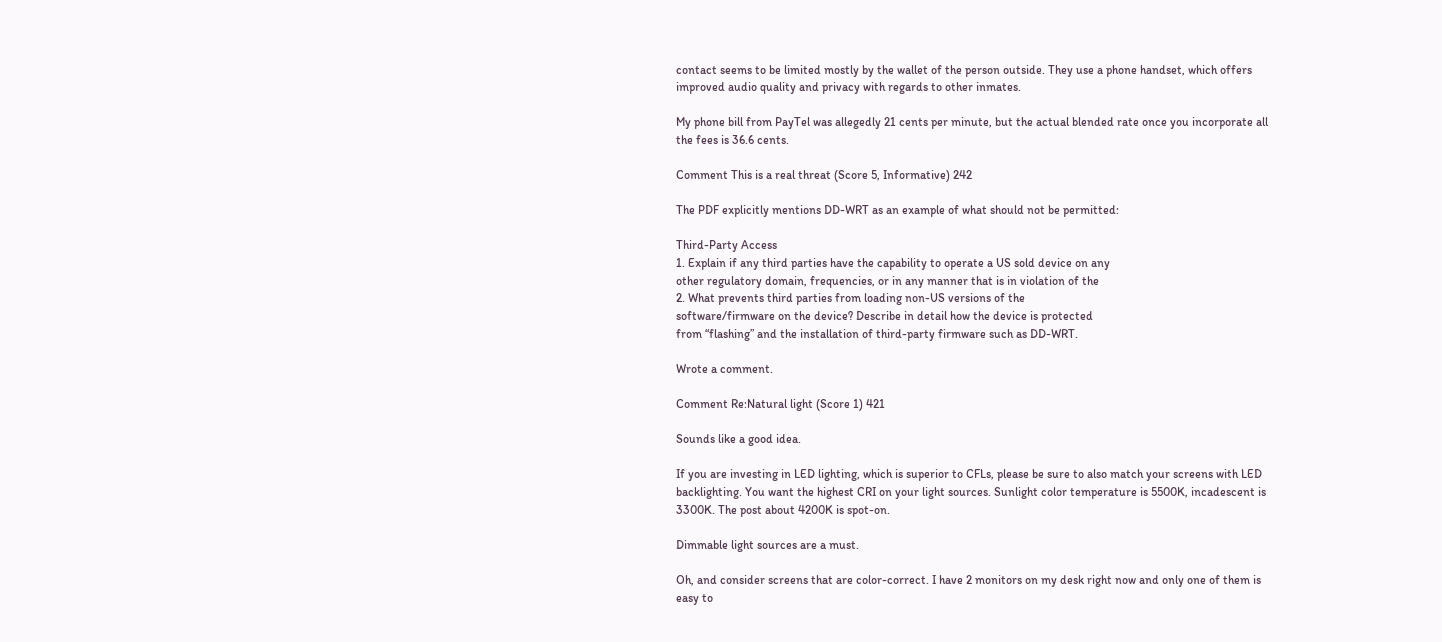contact seems to be limited mostly by the wallet of the person outside. They use a phone handset, which offers improved audio quality and privacy with regards to other inmates.

My phone bill from PayTel was allegedly 21 cents per minute, but the actual blended rate once you incorporate all the fees is 36.6 cents.

Comment This is a real threat (Score 5, Informative) 242

The PDF explicitly mentions DD-WRT as an example of what should not be permitted:

Third-Party Access
1. Explain if any third parties have the capability to operate a US sold device on any
other regulatory domain, frequencies, or in any manner that is in violation of the
2. What prevents third parties from loading non-US versions of the
software/firmware on the device? Describe in detail how the device is protected
from “flashing” and the installation of third-party firmware such as DD-WRT.

Wrote a comment.

Comment Re:Natural light (Score 1) 421

Sounds like a good idea.

If you are investing in LED lighting, which is superior to CFLs, please be sure to also match your screens with LED backlighting. You want the highest CRI on your light sources. Sunlight color temperature is 5500K, incadescent is 3300K. The post about 4200K is spot-on.

Dimmable light sources are a must.

Oh, and consider screens that are color-correct. I have 2 monitors on my desk right now and only one of them is easy to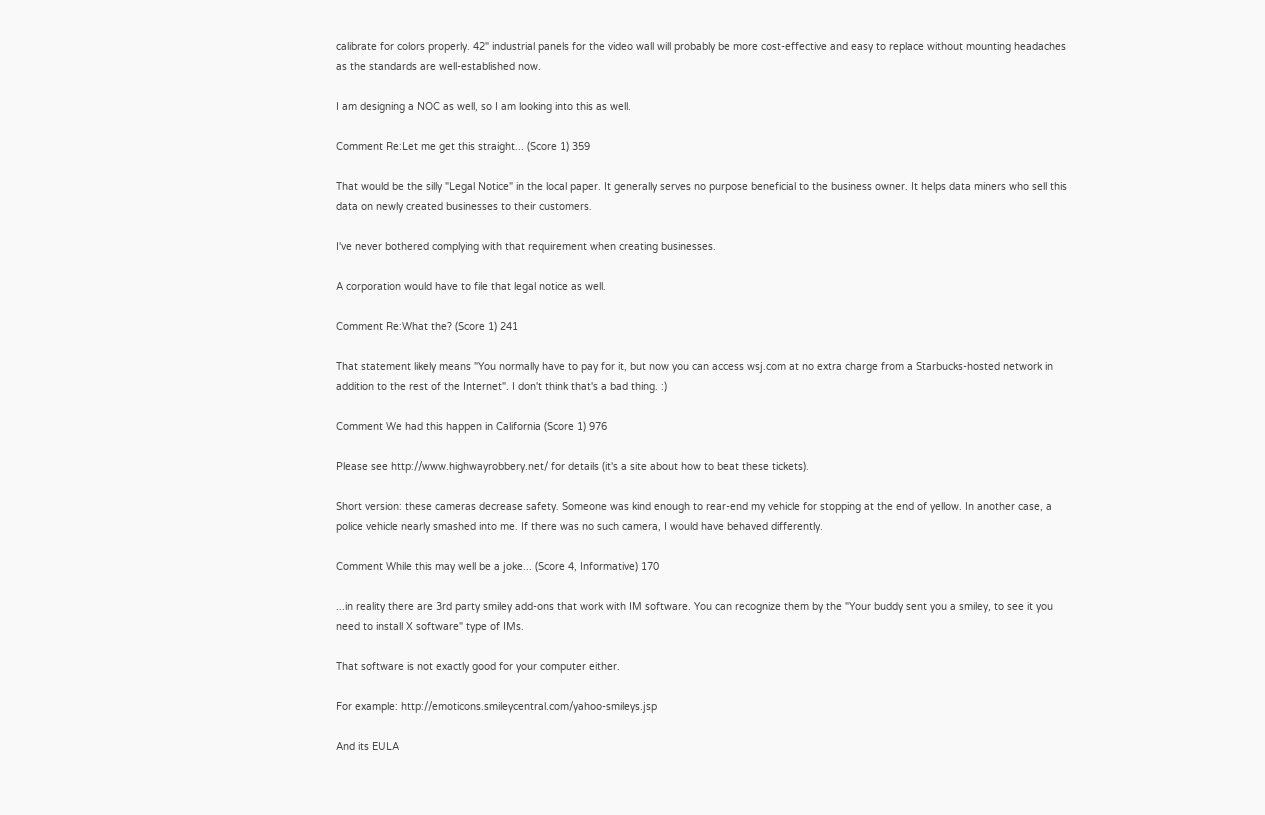calibrate for colors properly. 42" industrial panels for the video wall will probably be more cost-effective and easy to replace without mounting headaches as the standards are well-established now.

I am designing a NOC as well, so I am looking into this as well.

Comment Re:Let me get this straight... (Score 1) 359

That would be the silly "Legal Notice" in the local paper. It generally serves no purpose beneficial to the business owner. It helps data miners who sell this data on newly created businesses to their customers.

I've never bothered complying with that requirement when creating businesses.

A corporation would have to file that legal notice as well.

Comment Re:What the? (Score 1) 241

That statement likely means "You normally have to pay for it, but now you can access wsj.com at no extra charge from a Starbucks-hosted network in addition to the rest of the Internet". I don't think that's a bad thing. :)

Comment We had this happen in California (Score 1) 976

Please see http://www.highwayrobbery.net/ for details (it's a site about how to beat these tickets).

Short version: these cameras decrease safety. Someone was kind enough to rear-end my vehicle for stopping at the end of yellow. In another case, a police vehicle nearly smashed into me. If there was no such camera, I would have behaved differently.

Comment While this may well be a joke... (Score 4, Informative) 170

...in reality there are 3rd party smiley add-ons that work with IM software. You can recognize them by the "Your buddy sent you a smiley, to see it you need to install X software" type of IMs.

That software is not exactly good for your computer either.

For example: http://emoticons.smileycentral.com/yahoo-smileys.jsp

And its EULA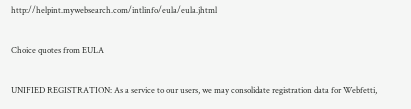http://helpint.mywebsearch.com/intlinfo/eula/eula.jhtml

Choice quotes from EULA

UNIFIED REGISTRATION: As a service to our users, we may consolidate registration data for Webfetti,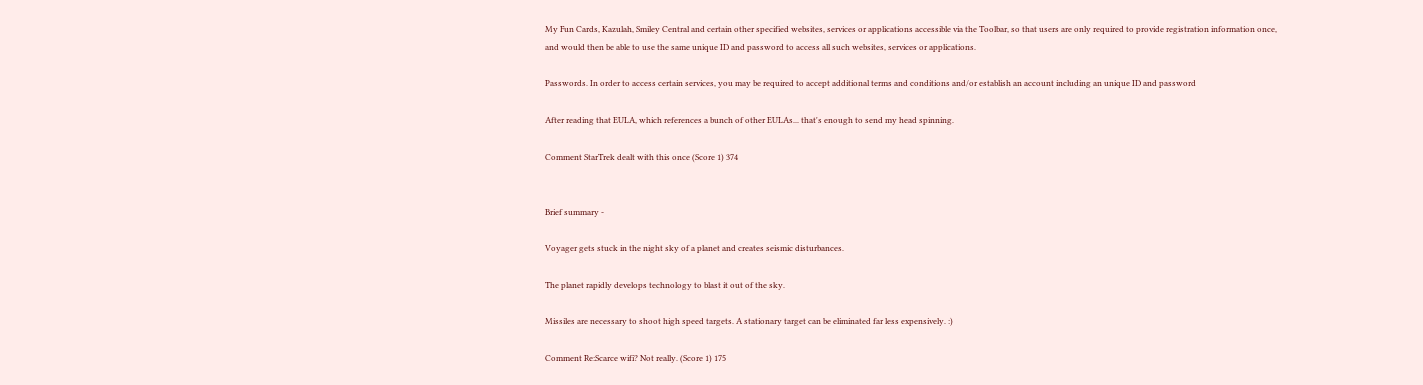My Fun Cards, Kazulah, Smiley Central and certain other specified websites, services or applications accessible via the Toolbar, so that users are only required to provide registration information once, and would then be able to use the same unique ID and password to access all such websites, services or applications.

Passwords. In order to access certain services, you may be required to accept additional terms and conditions and/or establish an account including an unique ID and password

After reading that EULA, which references a bunch of other EULAs... that's enough to send my head spinning.

Comment StarTrek dealt with this once (Score 1) 374


Brief summary -

Voyager gets stuck in the night sky of a planet and creates seismic disturbances.

The planet rapidly develops technology to blast it out of the sky.

Missiles are necessary to shoot high speed targets. A stationary target can be eliminated far less expensively. :)

Comment Re:Scarce wifi? Not really. (Score 1) 175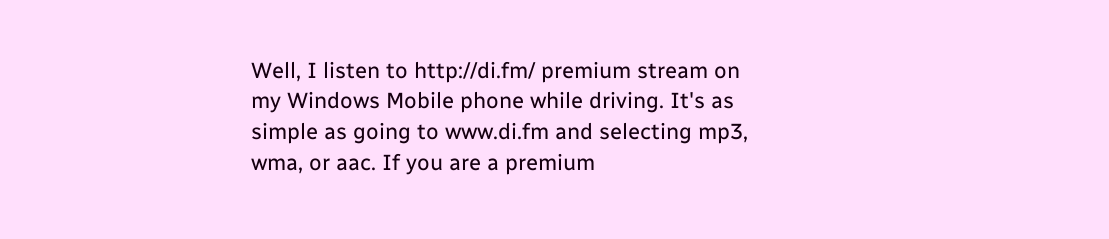Well, I listen to http://di.fm/ premium stream on my Windows Mobile phone while driving. It's as simple as going to www.di.fm and selecting mp3, wma, or aac. If you are a premium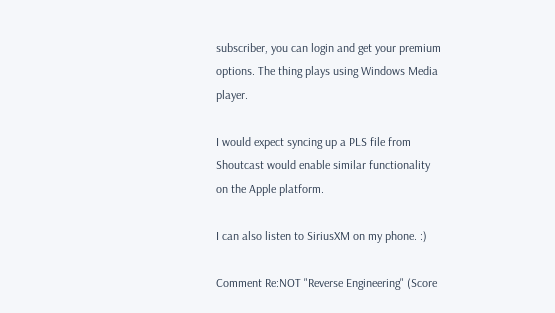subscriber, you can login and get your premium options. The thing plays using Windows Media player.

I would expect syncing up a PLS file from Shoutcast would enable similar functionality on the Apple platform.

I can also listen to SiriusXM on my phone. :)

Comment Re:NOT "Reverse Engineering" (Score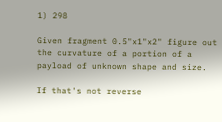1) 298

Given fragment 0.5"x1"x2" figure out the curvature of a portion of a payload of unknown shape and size.

If that's not reverse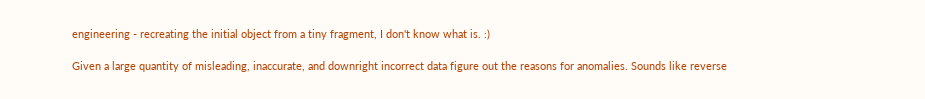engineering - recreating the initial object from a tiny fragment, I don't know what is. :)

Given a large quantity of misleading, inaccurate, and downright incorrect data figure out the reasons for anomalies. Sounds like reverse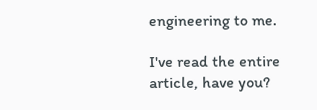engineering to me.

I've read the entire article, have you?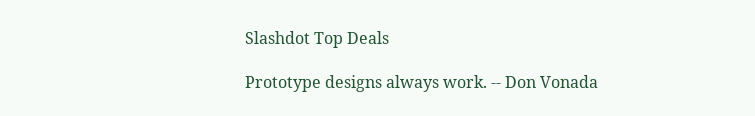Slashdot Top Deals

Prototype designs always work. -- Don Vonada